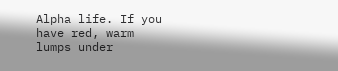Alpha life. If you have red, warm lumps under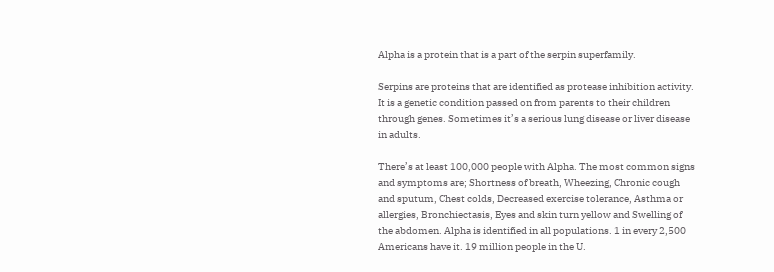Alpha is a protein that is a part of the serpin superfamily.

Serpins are proteins that are identified as protease inhibition activity. It is a genetic condition passed on from parents to their children through genes. Sometimes it’s a serious lung disease or liver disease in adults.

There’s at least 100,000 people with Alpha. The most common signs and symptoms are; Shortness of breath, Wheezing, Chronic cough and sputum, Chest colds, Decreased exercise tolerance, Asthma or allergies, Bronchiectasis, Eyes and skin turn yellow and Swelling of the abdomen. Alpha is identified in all populations. 1 in every 2,500 Americans have it. 19 million people in the U.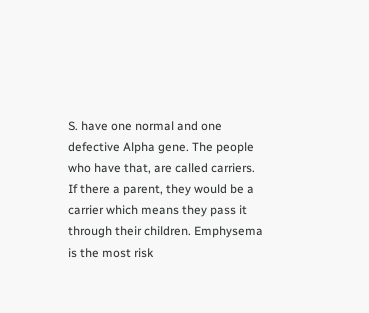S. have one normal and one defective Alpha gene. The people who have that, are called carriers. If there a parent, they would be a carrier which means they pass it through their children. Emphysema is the most risk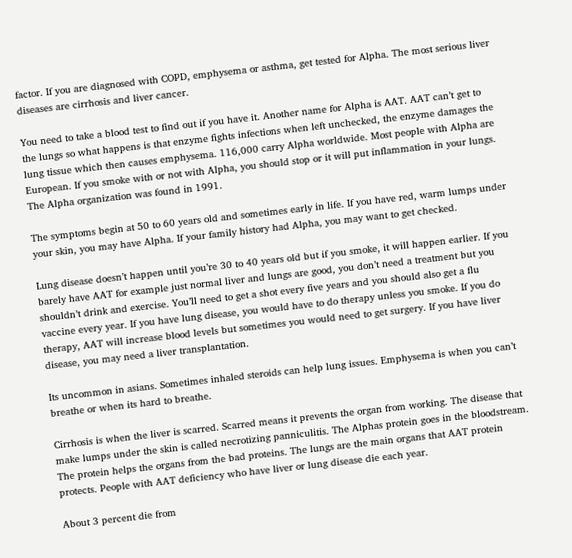factor. If you are diagnosed with COPD, emphysema or asthma, get tested for Alpha. The most serious liver diseases are cirrhosis and liver cancer.

You need to take a blood test to find out if you have it. Another name for Alpha is AAT. AAT can’t get to the lungs so what happens is that enzyme fights infections when left unchecked, the enzyme damages the lung tissue which then causes emphysema. 116,000 carry Alpha worldwide. Most people with Alpha are European. If you smoke with or not with Alpha, you should stop or it will put inflammation in your lungs. The Alpha organization was found in 1991.

The symptoms begin at 50 to 60 years old and sometimes early in life. If you have red, warm lumps under your skin, you may have Alpha. If your family history had Alpha, you may want to get checked.

Lung disease doesn’t happen until you’re 30 to 40 years old but if you smoke, it will happen earlier. If you barely have AAT for example just normal liver and lungs are good, you don’t need a treatment but you shouldn’t drink and exercise. You’ll need to get a shot every five years and you should also get a flu vaccine every year. If you have lung disease, you would have to do therapy unless you smoke. If you do therapy, AAT will increase blood levels but sometimes you would need to get surgery. If you have liver disease, you may need a liver transplantation.

Its uncommon in asians. Sometimes inhaled steroids can help lung issues. Emphysema is when you can’t breathe or when its hard to breathe.

Cirrhosis is when the liver is scarred. Scarred means it prevents the organ from working. The disease that make lumps under the skin is called necrotizing panniculitis. The Alphas protein goes in the bloodstream. The protein helps the organs from the bad proteins. The lungs are the main organs that AAT protein protects. People with AAT deficiency who have liver or lung disease die each year.

About 3 percent die from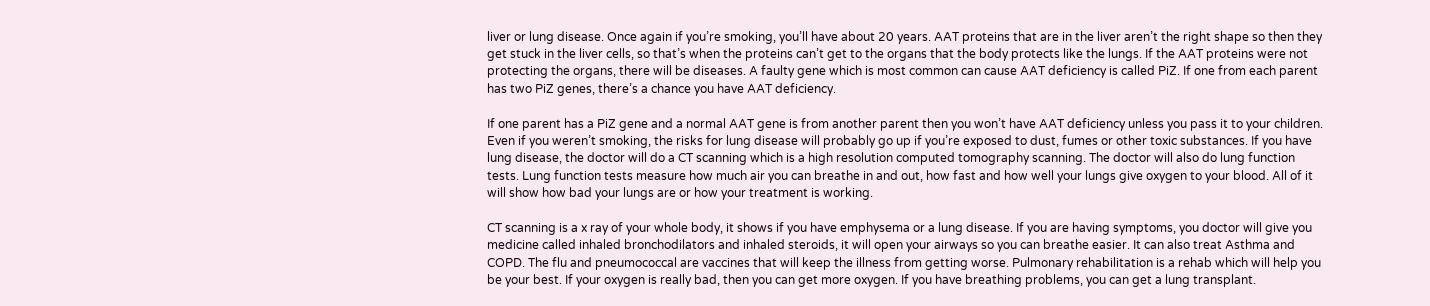liver or lung disease. Once again if you’re smoking, you’ll have about 20 years. AAT proteins that are in the liver aren’t the right shape so then they get stuck in the liver cells, so that’s when the proteins can’t get to the organs that the body protects like the lungs. If the AAT proteins were not protecting the organs, there will be diseases. A faulty gene which is most common can cause AAT deficiency is called PiZ. If one from each parent has two PiZ genes, there’s a chance you have AAT deficiency.

If one parent has a PiZ gene and a normal AAT gene is from another parent then you won’t have AAT deficiency unless you pass it to your children. Even if you weren’t smoking, the risks for lung disease will probably go up if you’re exposed to dust, fumes or other toxic substances. If you have lung disease, the doctor will do a CT scanning which is a high resolution computed tomography scanning. The doctor will also do lung function tests. Lung function tests measure how much air you can breathe in and out, how fast and how well your lungs give oxygen to your blood. All of it will show how bad your lungs are or how your treatment is working.

CT scanning is a x ray of your whole body, it shows if you have emphysema or a lung disease. If you are having symptoms, you doctor will give you medicine called inhaled bronchodilators and inhaled steroids, it will open your airways so you can breathe easier. It can also treat Asthma and COPD. The flu and pneumococcal are vaccines that will keep the illness from getting worse. Pulmonary rehabilitation is a rehab which will help you be your best. If your oxygen is really bad, then you can get more oxygen. If you have breathing problems, you can get a lung transplant.